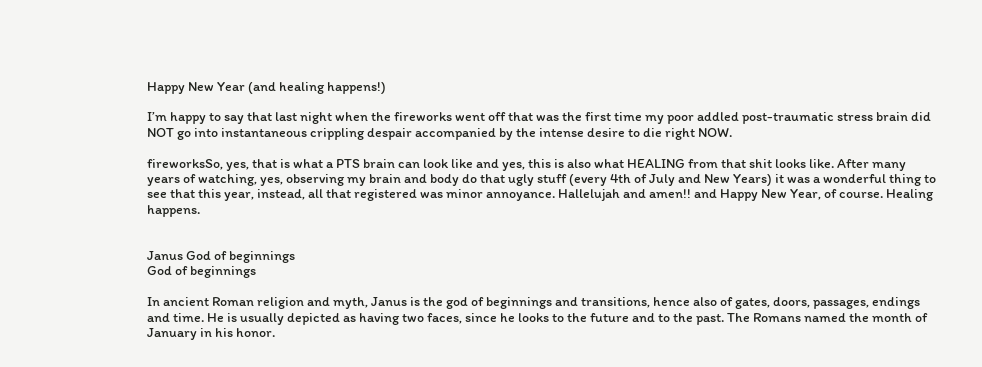Happy New Year (and healing happens!)

I’m happy to say that last night when the fireworks went off that was the first time my poor addled post-traumatic stress brain did NOT go into instantaneous crippling despair accompanied by the intense desire to die right NOW.

fireworksSo, yes, that is what a PTS brain can look like and yes, this is also what HEALING from that shit looks like. After many years of watching, yes, observing my brain and body do that ugly stuff (every 4th of July and New Years) it was a wonderful thing to see that this year, instead, all that registered was minor annoyance. Hallelujah and amen!! and Happy New Year, of course. Healing happens.


Janus God of beginnings
God of beginnings

In ancient Roman religion and myth, Janus is the god of beginnings and transitions, hence also of gates, doors, passages, endings and time. He is usually depicted as having two faces, since he looks to the future and to the past. The Romans named the month of January in his honor.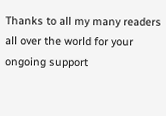Thanks to all my many readers all over the world for your ongoing support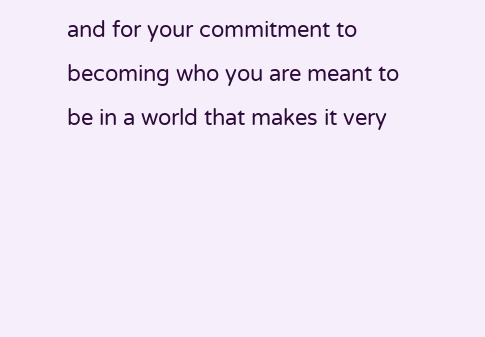and for your commitment to becoming who you are meant to be in a world that makes it very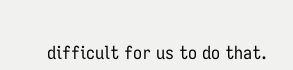difficult for us to do that.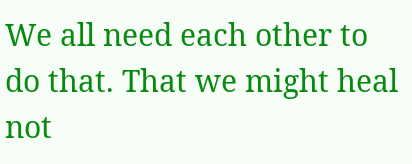We all need each other to do that. That we might heal not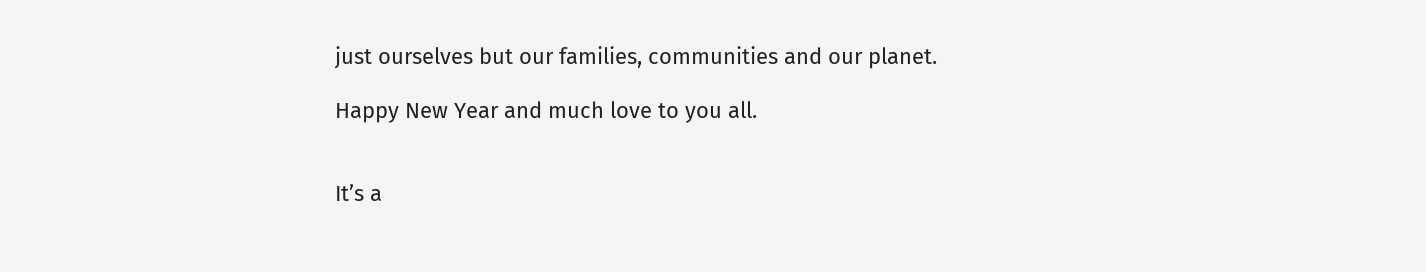just ourselves but our families, communities and our planet.

Happy New Year and much love to you all.


It’s a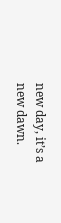new day, it’s a new dawn.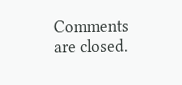Comments are closed.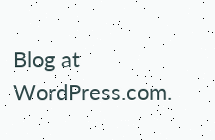Blog at WordPress.com.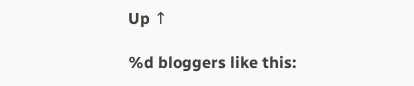Up ↑

%d bloggers like this: